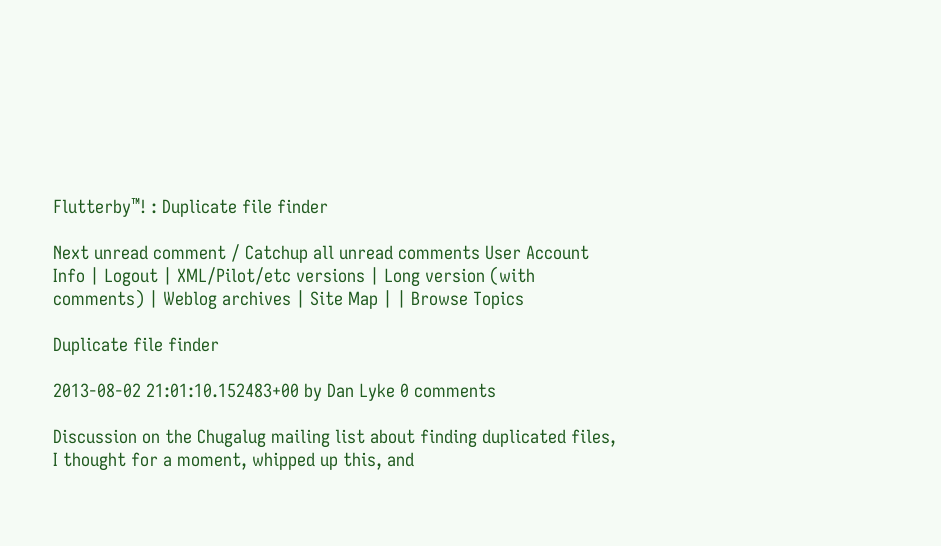Flutterby™! : Duplicate file finder

Next unread comment / Catchup all unread comments User Account Info | Logout | XML/Pilot/etc versions | Long version (with comments) | Weblog archives | Site Map | | Browse Topics

Duplicate file finder

2013-08-02 21:01:10.152483+00 by Dan Lyke 0 comments

Discussion on the Chugalug mailing list about finding duplicated files, I thought for a moment, whipped up this, and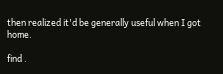then realized it'd be generally useful when I got home.

find .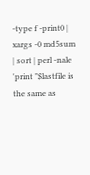-type f -print0 | xargs -0 md5sum | sort | perl -nale 'print "$lastfile is the same as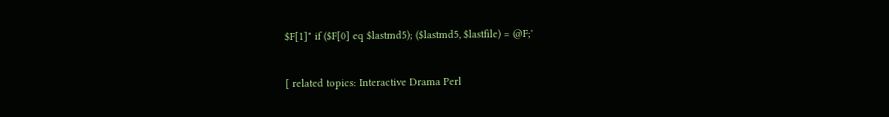$F[1]" if ($F[0] eq $lastmd5); ($lastmd5, $lastfile) = @F;'

[ related topics: Interactive Drama Perl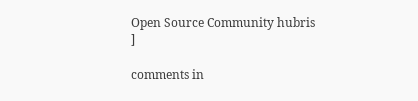Open Source Community hubris ]

comments in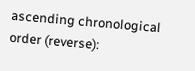ascending chronological order (reverse):